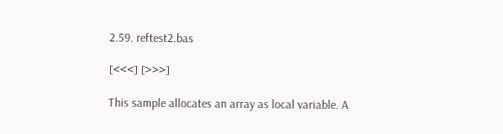2.59. reftest2.bas

[<<<] [>>>]

This sample allocates an array as local variable. A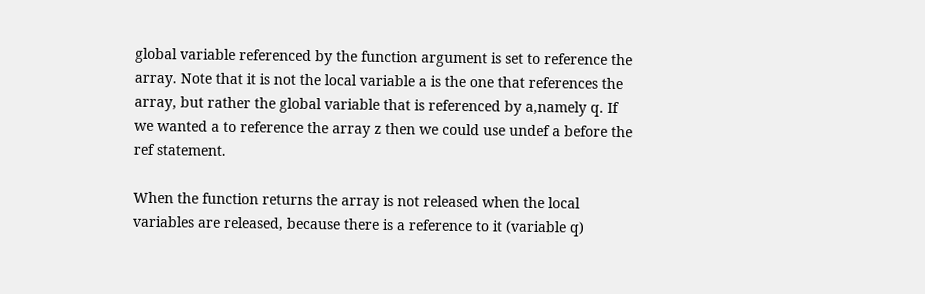global variable referenced by the function argument is set to reference the array. Note that it is not the local variable a is the one that references the array, but rather the global variable that is referenced by a,namely q. If we wanted a to reference the array z then we could use undef a before the ref statement.

When the function returns the array is not released when the local variables are released, because there is a reference to it (variable q)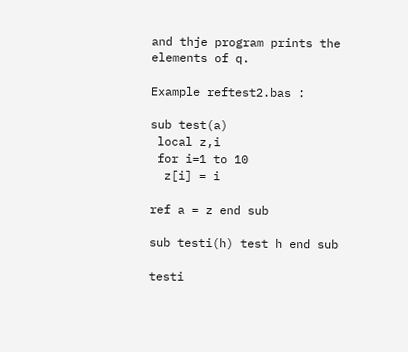and thje program prints the elements of q.

Example reftest2.bas :

sub test(a)
 local z,i
 for i=1 to 10
  z[i] = i

ref a = z end sub

sub testi(h) test h end sub

testi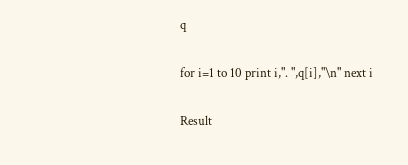q

for i=1 to 10 print i,". ",q[i],"\n" next i

Result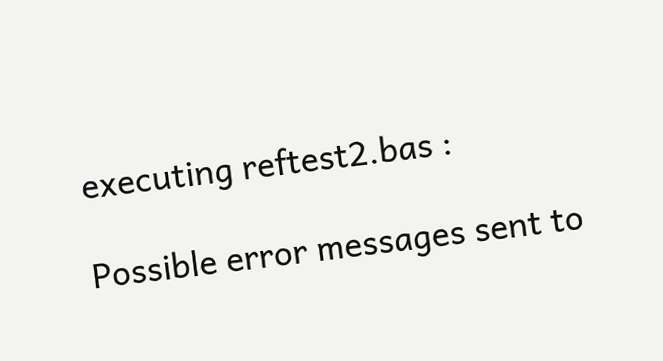executing reftest2.bas :

Possible error messages sent to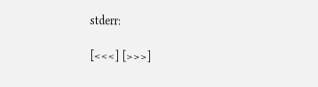stderr:

[<<<] [>>>]